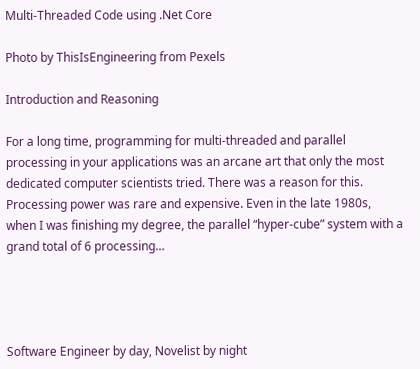Multi-Threaded Code using .Net Core

Photo by ThisIsEngineering from Pexels

Introduction and Reasoning

For a long time, programming for multi-threaded and parallel processing in your applications was an arcane art that only the most dedicated computer scientists tried. There was a reason for this. Processing power was rare and expensive. Even in the late 1980s, when I was finishing my degree, the parallel “hyper-cube” system with a grand total of 6 processing…




Software Engineer by day, Novelist by night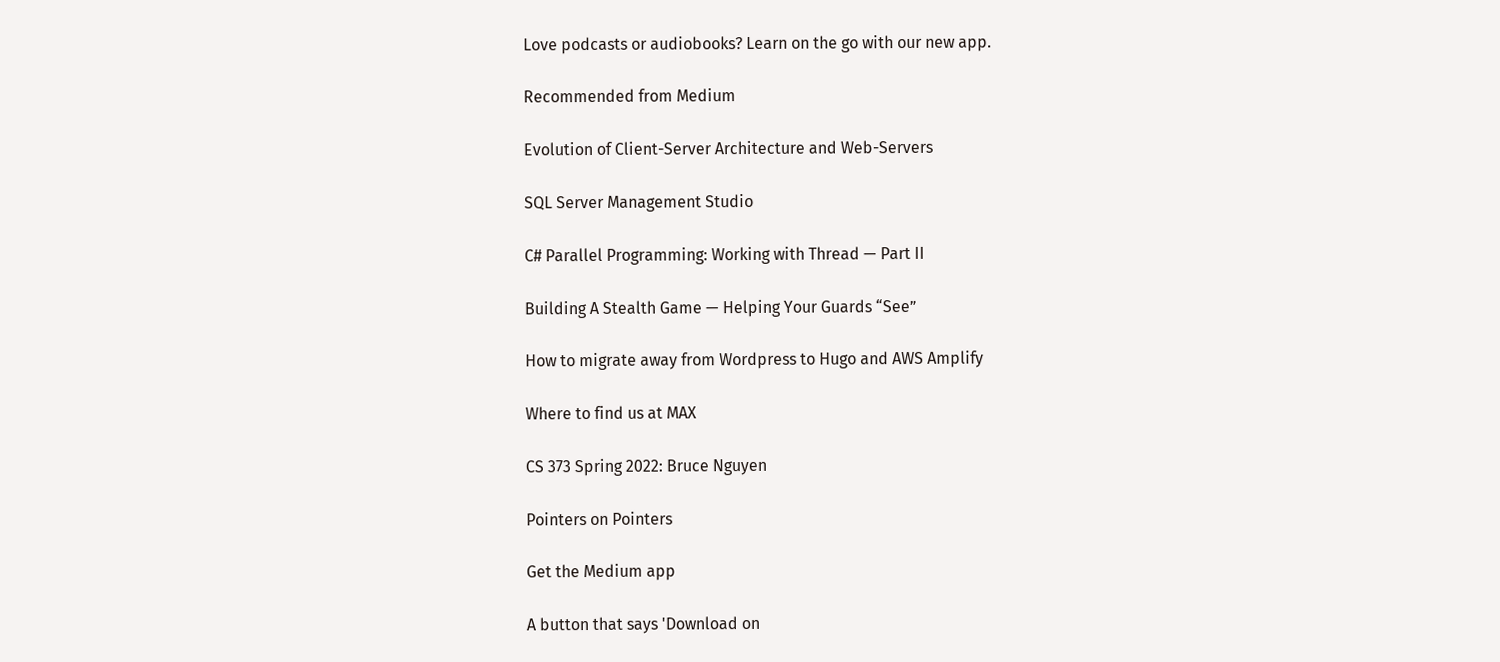Love podcasts or audiobooks? Learn on the go with our new app.

Recommended from Medium

Evolution of Client-Server Architecture and Web-Servers

SQL Server Management Studio

C# Parallel Programming: Working with Thread — Part II

Building A Stealth Game — Helping Your Guards “See”

How to migrate away from Wordpress to Hugo and AWS Amplify

Where to find us at MAX

CS 373 Spring 2022: Bruce Nguyen

Pointers on Pointers

Get the Medium app

A button that says 'Download on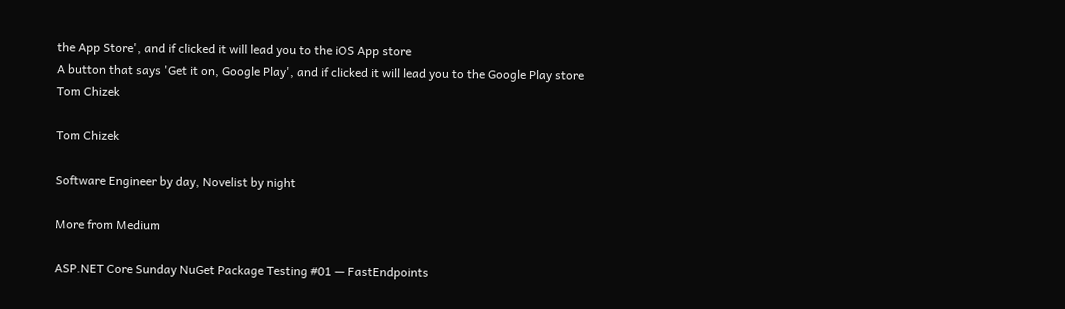the App Store', and if clicked it will lead you to the iOS App store
A button that says 'Get it on, Google Play', and if clicked it will lead you to the Google Play store
Tom Chizek

Tom Chizek

Software Engineer by day, Novelist by night

More from Medium

ASP.NET Core Sunday NuGet Package Testing #01 — FastEndpoints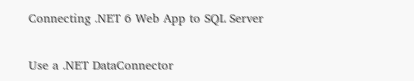Connecting .NET 6 Web App to SQL Server

Use a .NET DataConnector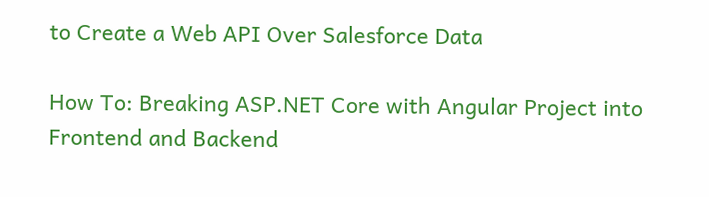to Create a Web API Over Salesforce Data

How To: Breaking ASP.NET Core with Angular Project into Frontend and Backend